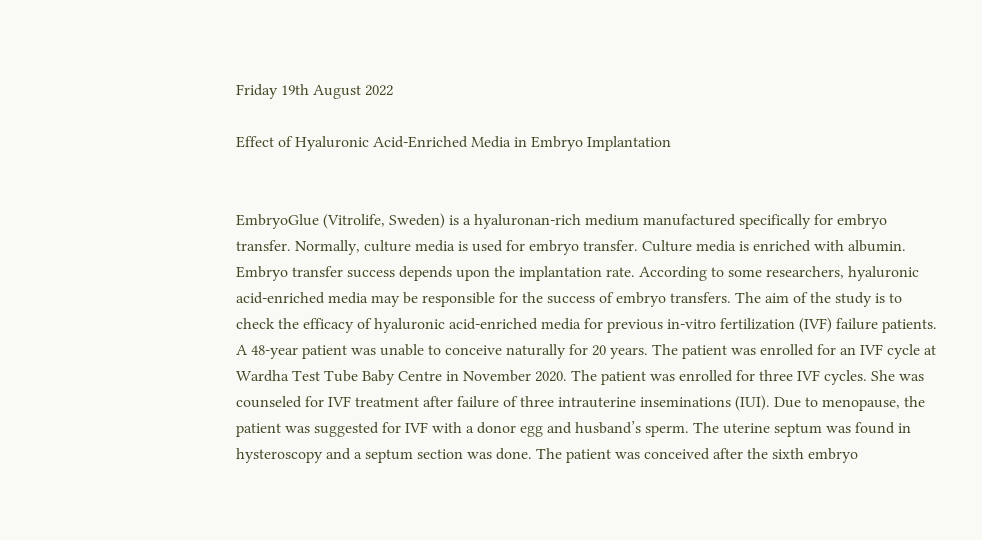Friday 19th August 2022

Effect of Hyaluronic Acid-Enriched Media in Embryo Implantation


EmbryoGlue (Vitrolife, Sweden) is a hyaluronan-rich medium manufactured specifically for embryo transfer. Normally, culture media is used for embryo transfer. Culture media is enriched with albumin. Embryo transfer success depends upon the implantation rate. According to some researchers, hyaluronic acid-enriched media may be responsible for the success of embryo transfers. The aim of the study is to check the efficacy of hyaluronic acid-enriched media for previous in-vitro fertilization (IVF) failure patients. A 48-year patient was unable to conceive naturally for 20 years. The patient was enrolled for an IVF cycle at Wardha Test Tube Baby Centre in November 2020. The patient was enrolled for three IVF cycles. She was counseled for IVF treatment after failure of three intrauterine inseminations (IUI). Due to menopause, the patient was suggested for IVF with a donor egg and husband’s sperm. The uterine septum was found in hysteroscopy and a septum section was done. The patient was conceived after the sixth embryo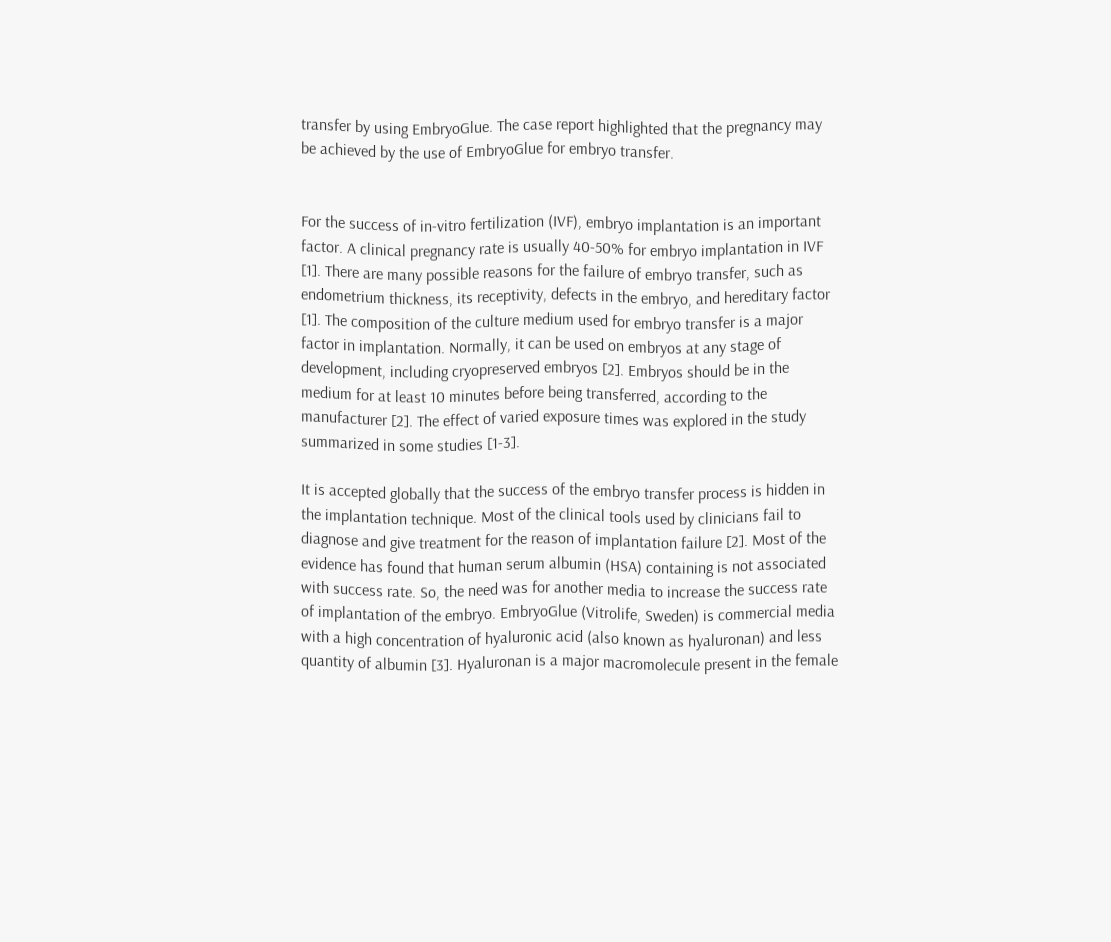transfer by using EmbryoGlue. The case report highlighted that the pregnancy may be achieved by the use of EmbryoGlue for embryo transfer.


For the success of in-vitro fertilization (IVF), embryo implantation is an important factor. A clinical pregnancy rate is usually 40-50% for embryo implantation in IVF [1]. There are many possible reasons for the failure of embryo transfer, such as endometrium thickness, its receptivity, defects in the embryo, and hereditary factor [1]. The composition of the culture medium used for embryo transfer is a major factor in implantation. Normally, it can be used on embryos at any stage of development, including cryopreserved embryos [2]. Embryos should be in the medium for at least 10 minutes before being transferred, according to the manufacturer [2]. The effect of varied exposure times was explored in the study summarized in some studies [1-3].

It is accepted globally that the success of the embryo transfer process is hidden in the implantation technique. Most of the clinical tools used by clinicians fail to diagnose and give treatment for the reason of implantation failure [2]. Most of the evidence has found that human serum albumin (HSA) containing is not associated with success rate. So, the need was for another media to increase the success rate of implantation of the embryo. EmbryoGlue (Vitrolife, Sweden) is commercial media with a high concentration of hyaluronic acid (also known as hyaluronan) and less quantity of albumin [3]. Hyaluronan is a major macromolecule present in the female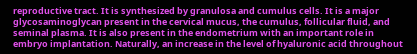reproductive tract. It is synthesized by granulosa and cumulus cells. It is a major glycosaminoglycan present in the cervical mucus, the cumulus, follicular fluid, and seminal plasma. It is also present in the endometrium with an important role in embryo implantation. Naturally, an increase in the level of hyaluronic acid throughout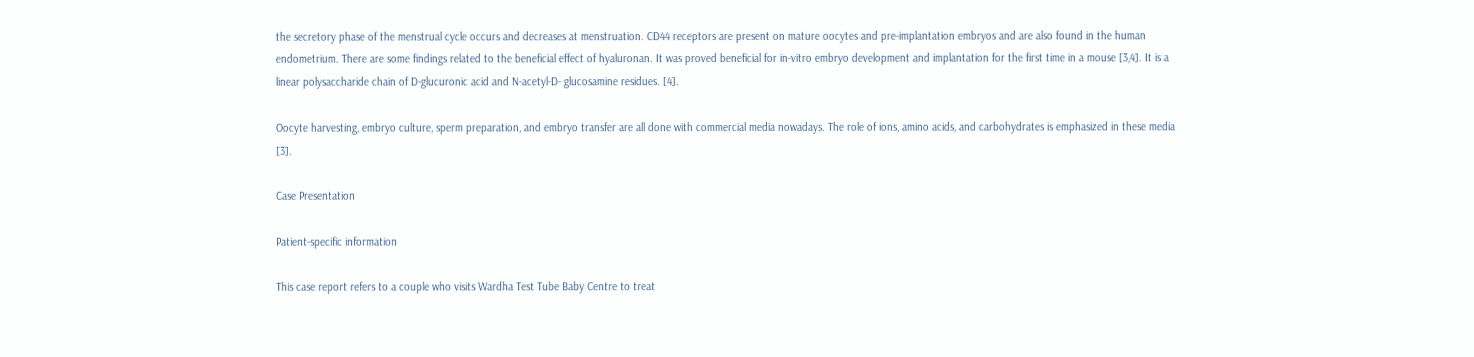the secretory phase of the menstrual cycle occurs and decreases at menstruation. CD44 receptors are present on mature oocytes and pre-implantation embryos and are also found in the human endometrium. There are some findings related to the beneficial effect of hyaluronan. It was proved beneficial for in-vitro embryo development and implantation for the first time in a mouse [3,4]. It is a linear polysaccharide chain of D-glucuronic acid and N-acetyl-D- glucosamine residues. [4].

Oocyte harvesting, embryo culture, sperm preparation, and embryo transfer are all done with commercial media nowadays. The role of ions, amino acids, and carbohydrates is emphasized in these media [3].

Case Presentation

Patient-specific information

This case report refers to a couple who visits Wardha Test Tube Baby Centre to treat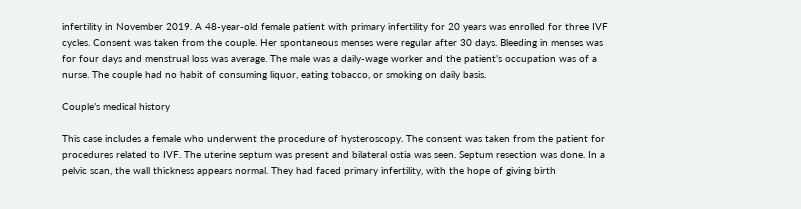infertility in November 2019. A 48-year-old female patient with primary infertility for 20 years was enrolled for three IVF cycles. Consent was taken from the couple. Her spontaneous menses were regular after 30 days. Bleeding in menses was for four days and menstrual loss was average. The male was a daily-wage worker and the patient’s occupation was of a nurse. The couple had no habit of consuming liquor, eating tobacco, or smoking on daily basis.

Couple’s medical history

This case includes a female who underwent the procedure of hysteroscopy. The consent was taken from the patient for procedures related to IVF. The uterine septum was present and bilateral ostia was seen. Septum resection was done. In a pelvic scan, the wall thickness appears normal. They had faced primary infertility, with the hope of giving birth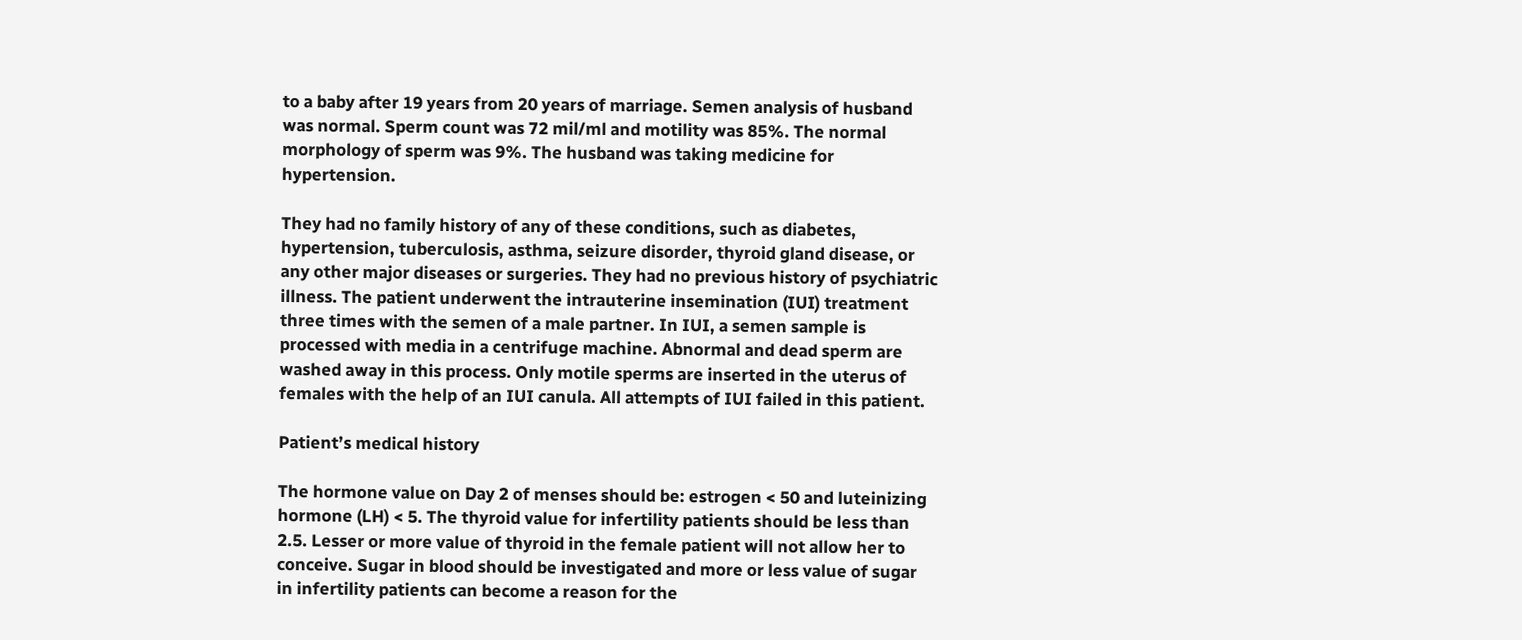to a baby after 19 years from 20 years of marriage. Semen analysis of husband was normal. Sperm count was 72 mil/ml and motility was 85%. The normal morphology of sperm was 9%. The husband was taking medicine for hypertension.

They had no family history of any of these conditions, such as diabetes, hypertension, tuberculosis, asthma, seizure disorder, thyroid gland disease, or any other major diseases or surgeries. They had no previous history of psychiatric illness. The patient underwent the intrauterine insemination (IUI) treatment three times with the semen of a male partner. In IUI, a semen sample is processed with media in a centrifuge machine. Abnormal and dead sperm are washed away in this process. Only motile sperms are inserted in the uterus of females with the help of an IUI canula. All attempts of IUI failed in this patient.

Patient’s medical history

The hormone value on Day 2 of menses should be: estrogen < 50 and luteinizing hormone (LH) < 5. The thyroid value for infertility patients should be less than 2.5. Lesser or more value of thyroid in the female patient will not allow her to conceive. Sugar in blood should be investigated and more or less value of sugar in infertility patients can become a reason for the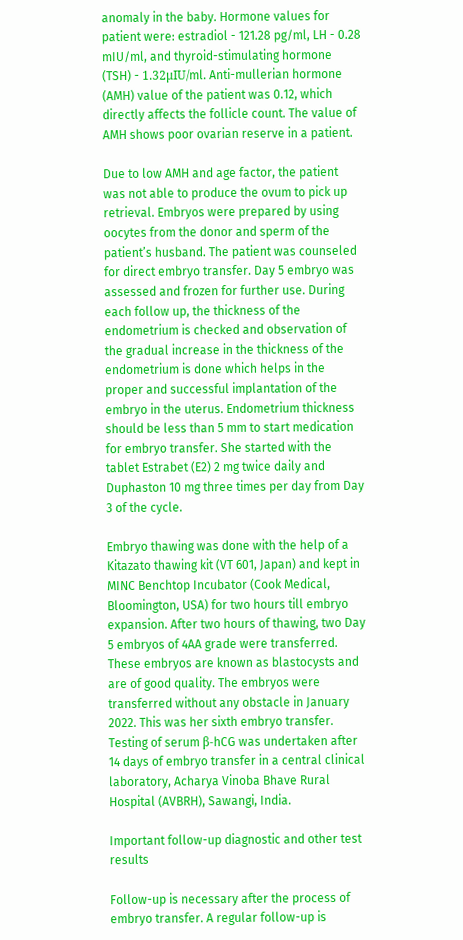anomaly in the baby. Hormone values for patient were: estradiol - 121.28 pg/ml, LH - 0.28 mIU/ml, and thyroid-stimulating hormone (TSH) - 1.32μIU/ml. Anti-mullerian hormone (AMH) value of the patient was 0.12, which directly affects the follicle count. The value of AMH shows poor ovarian reserve in a patient.

Due to low AMH and age factor, the patient was not able to produce the ovum to pick up retrieval. Embryos were prepared by using oocytes from the donor and sperm of the patient’s husband. The patient was counseled for direct embryo transfer. Day 5 embryo was assessed and frozen for further use. During each follow up, the thickness of the endometrium is checked and observation of the gradual increase in the thickness of the endometrium is done which helps in the proper and successful implantation of the embryo in the uterus. Endometrium thickness should be less than 5 mm to start medication for embryo transfer. She started with the tablet Estrabet (E2) 2 mg twice daily and Duphaston 10 mg three times per day from Day 3 of the cycle.

Embryo thawing was done with the help of a Kitazato thawing kit (VT 601, Japan) and kept in MINC Benchtop Incubator (Cook Medical, Bloomington, USA) for two hours till embryo expansion. After two hours of thawing, two Day 5 embryos of 4AA grade were transferred. These embryos are known as blastocysts and are of good quality. The embryos were transferred without any obstacle in January 2022. This was her sixth embryo transfer. Testing of serum β-hCG was undertaken after 14 days of embryo transfer in a central clinical laboratory, Acharya Vinoba Bhave Rural Hospital (AVBRH), Sawangi, India.

Important follow-up diagnostic and other test results

Follow-up is necessary after the process of embryo transfer. A regular follow-up is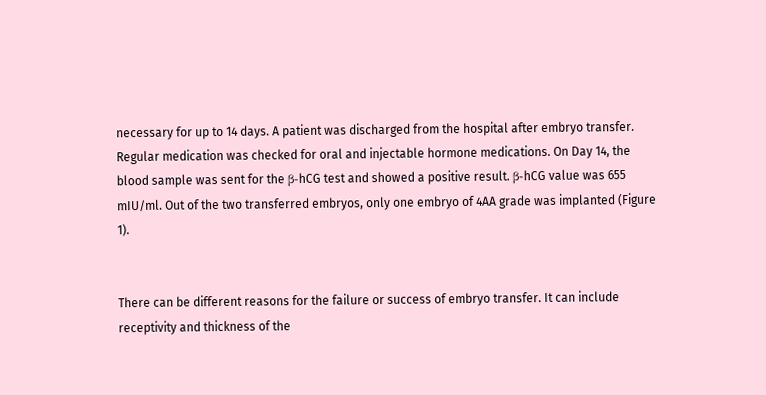necessary for up to 14 days. A patient was discharged from the hospital after embryo transfer. Regular medication was checked for oral and injectable hormone medications. On Day 14, the blood sample was sent for the β-hCG test and showed a positive result. β-hCG value was 655 mIU/ml. Out of the two transferred embryos, only one embryo of 4AA grade was implanted (Figure 1).


There can be different reasons for the failure or success of embryo transfer. It can include receptivity and thickness of the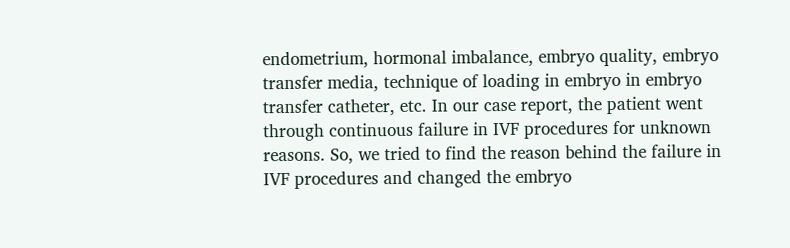endometrium, hormonal imbalance, embryo quality, embryo transfer media, technique of loading in embryo in embryo transfer catheter, etc. In our case report, the patient went through continuous failure in IVF procedures for unknown reasons. So, we tried to find the reason behind the failure in IVF procedures and changed the embryo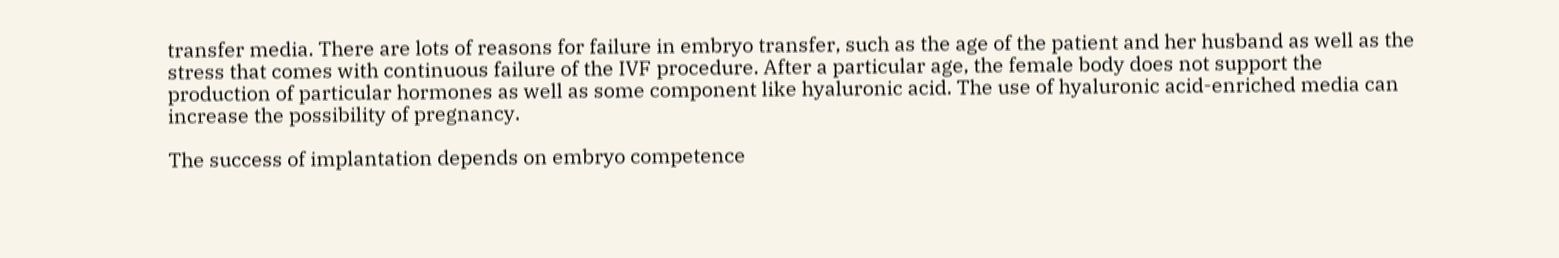transfer media. There are lots of reasons for failure in embryo transfer, such as the age of the patient and her husband as well as the stress that comes with continuous failure of the IVF procedure. After a particular age, the female body does not support the production of particular hormones as well as some component like hyaluronic acid. The use of hyaluronic acid-enriched media can increase the possibility of pregnancy.

The success of implantation depends on embryo competence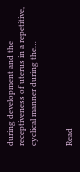during development and the receptiveness of uterus in a repetitive, cyclical manner during the…


Read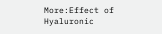More:Effect of Hyaluronic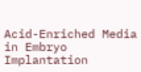Acid-Enriched Media in Embryo Implantation